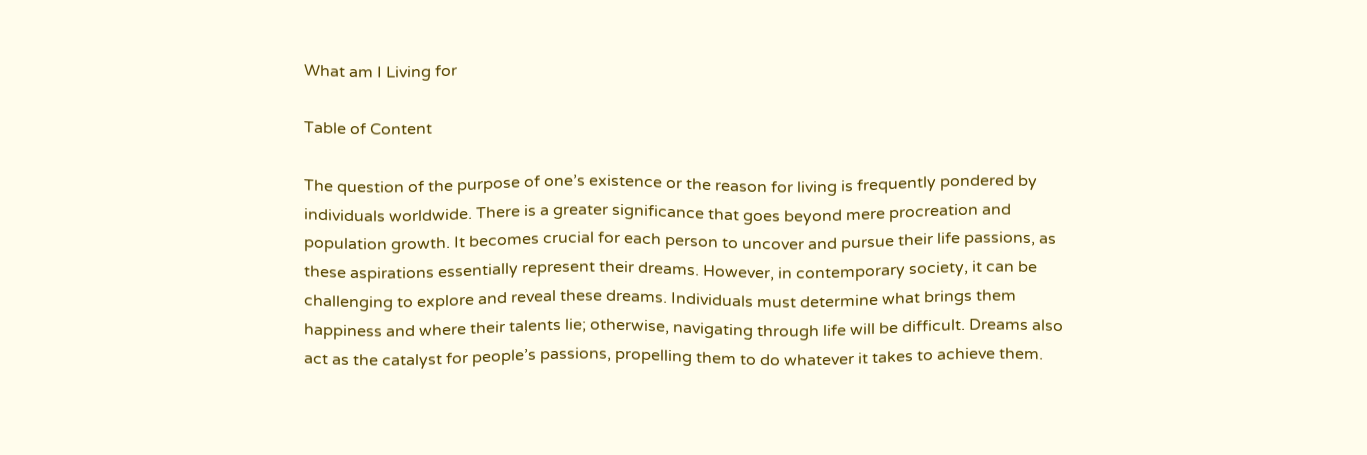What am I Living for

Table of Content

The question of the purpose of one’s existence or the reason for living is frequently pondered by individuals worldwide. There is a greater significance that goes beyond mere procreation and population growth. It becomes crucial for each person to uncover and pursue their life passions, as these aspirations essentially represent their dreams. However, in contemporary society, it can be challenging to explore and reveal these dreams. Individuals must determine what brings them happiness and where their talents lie; otherwise, navigating through life will be difficult. Dreams also act as the catalyst for people’s passions, propelling them to do whatever it takes to achieve them.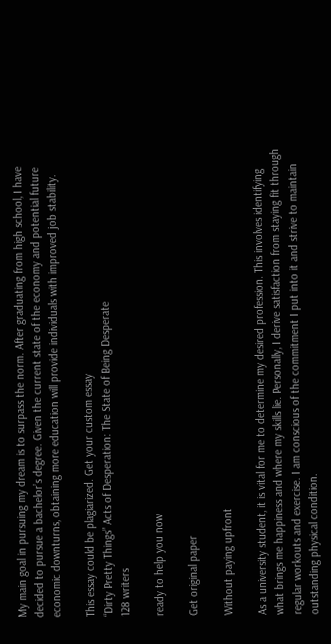My main goal in pursuing my dream is to surpass the norm. After graduating from high school, I have decided to pursue a bachelor’s degree. Given the current state of the economy and potential future economic downturns, obtaining more education will provide individuals with improved job stability.

This essay could be plagiarized. Get your custom essay
“Dirty Pretty Things” Acts of Desperation: The State of Being Desperate
128 writers

ready to help you now

Get original paper

Without paying upfront

As a university student, it is vital for me to determine my desired profession. This involves identifying what brings me happiness and where my skills lie. Personally, I derive satisfaction from staying fit through regular workouts and exercise. I am conscious of the commitment I put into it and strive to maintain outstanding physical condition.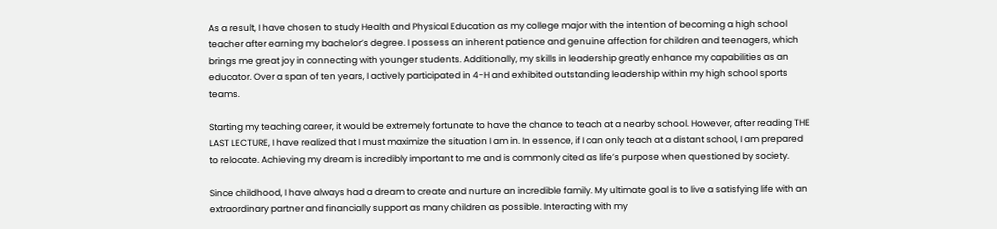As a result, I have chosen to study Health and Physical Education as my college major with the intention of becoming a high school teacher after earning my bachelor’s degree. I possess an inherent patience and genuine affection for children and teenagers, which brings me great joy in connecting with younger students. Additionally, my skills in leadership greatly enhance my capabilities as an educator. Over a span of ten years, I actively participated in 4-H and exhibited outstanding leadership within my high school sports teams.

Starting my teaching career, it would be extremely fortunate to have the chance to teach at a nearby school. However, after reading THE LAST LECTURE, I have realized that I must maximize the situation I am in. In essence, if I can only teach at a distant school, I am prepared to relocate. Achieving my dream is incredibly important to me and is commonly cited as life’s purpose when questioned by society.

Since childhood, I have always had a dream to create and nurture an incredible family. My ultimate goal is to live a satisfying life with an extraordinary partner and financially support as many children as possible. Interacting with my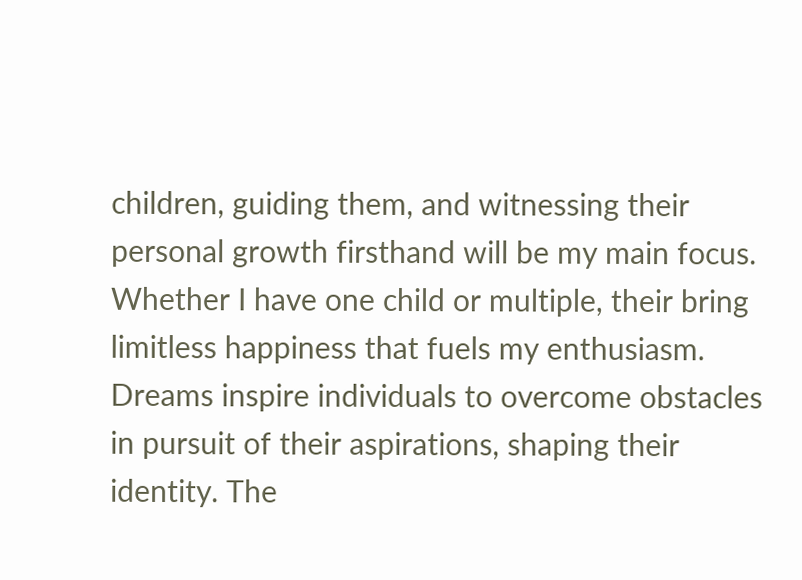children, guiding them, and witnessing their personal growth firsthand will be my main focus. Whether I have one child or multiple, their bring limitless happiness that fuels my enthusiasm. Dreams inspire individuals to overcome obstacles in pursuit of their aspirations, shaping their identity. The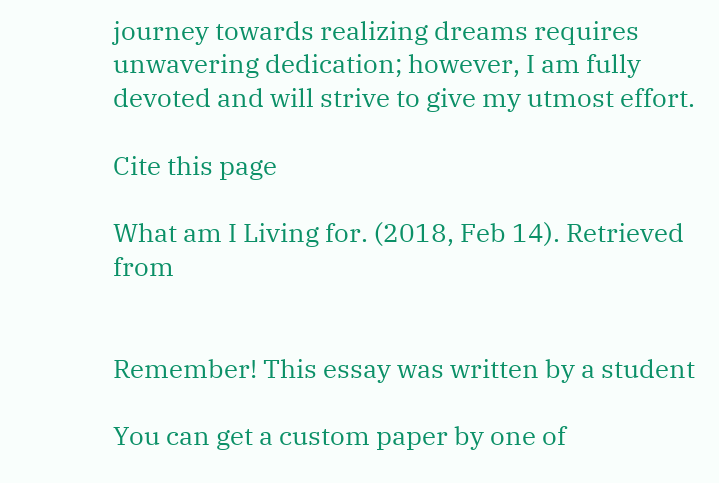journey towards realizing dreams requires unwavering dedication; however, I am fully devoted and will strive to give my utmost effort.

Cite this page

What am I Living for. (2018, Feb 14). Retrieved from


Remember! This essay was written by a student

You can get a custom paper by one of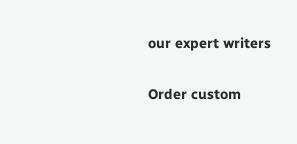our expert writers

Order custom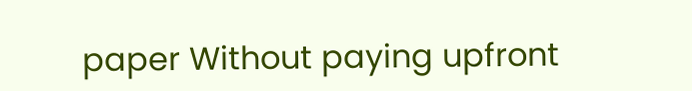paper Without paying upfront